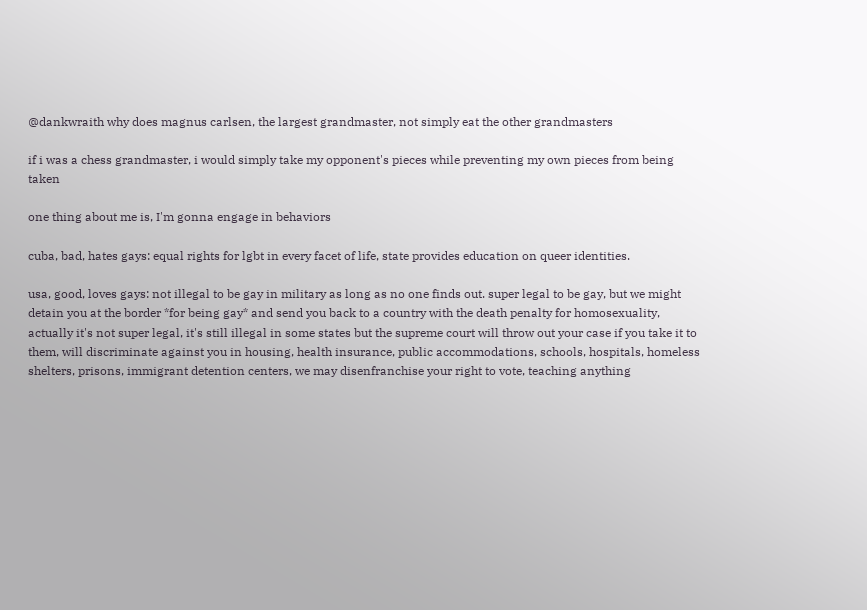@dankwraith why does magnus carlsen, the largest grandmaster, not simply eat the other grandmasters

if i was a chess grandmaster, i would simply take my opponent's pieces while preventing my own pieces from being taken

one thing about me is, I'm gonna engage in behaviors

cuba, bad, hates gays: equal rights for lgbt in every facet of life, state provides education on queer identities.

usa, good, loves gays: not illegal to be gay in military as long as no one finds out. super legal to be gay, but we might detain you at the border *for being gay* and send you back to a country with the death penalty for homosexuality, actually it's not super legal, it's still illegal in some states but the supreme court will throw out your case if you take it to them, will discriminate against you in housing, health insurance, public accommodations, schools, hospitals, homeless shelters, prisons, immigrant detention centers, we may disenfranchise your right to vote, teaching anything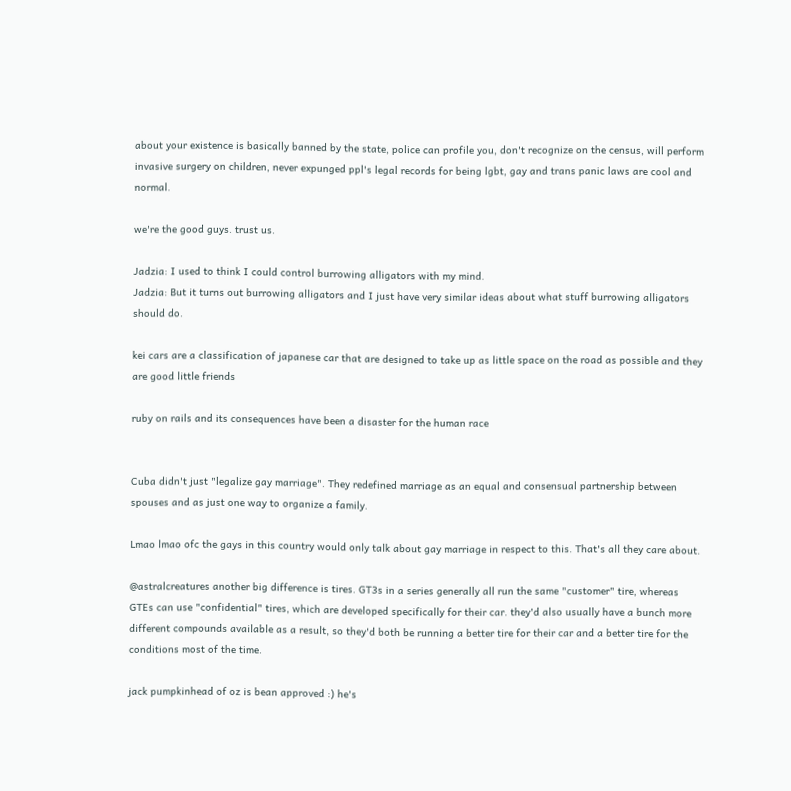about your existence is basically banned by the state, police can profile you, don't recognize on the census, will perform invasive surgery on children, never expunged ppl's legal records for being lgbt, gay and trans panic laws are cool and normal.

we're the good guys. trust us.

Jadzia: I used to think I could control burrowing alligators with my mind.
Jadzia: But it turns out burrowing alligators and I just have very similar ideas about what stuff burrowing alligators should do.

kei cars are a classification of japanese car that are designed to take up as little space on the road as possible and they are good little friends

ruby on rails and its consequences have been a disaster for the human race


Cuba didn't just "legalize gay marriage". They redefined marriage as an equal and consensual partnership between spouses and as just one way to organize a family.

Lmao lmao ofc the gays in this country would only talk about gay marriage in respect to this. That's all they care about.

@astralcreatures another big difference is tires. GT3s in a series generally all run the same "customer" tire, whereas GTEs can use "confidential" tires, which are developed specifically for their car. they'd also usually have a bunch more different compounds available as a result, so they'd both be running a better tire for their car and a better tire for the conditions most of the time.

jack pumpkinhead of oz is bean approved :) he's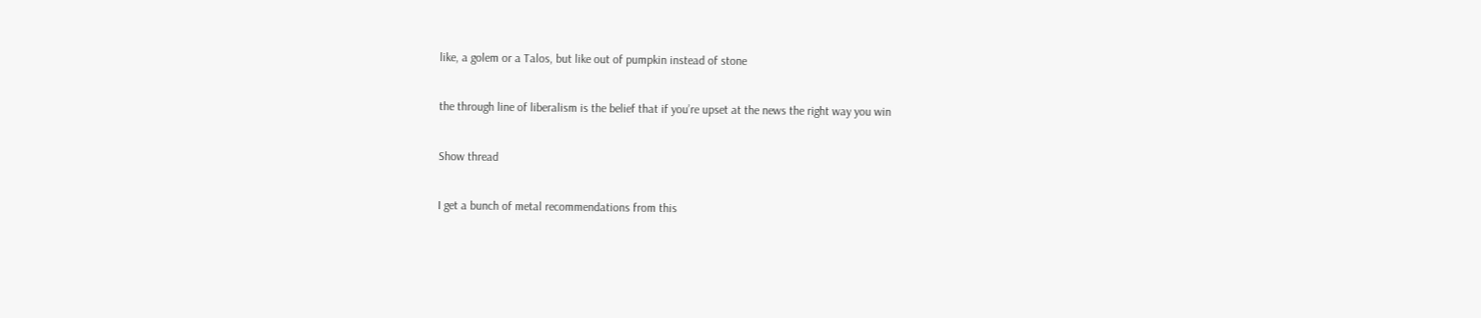like, a golem or a Talos, but like out of pumpkin instead of stone

the through line of liberalism is the belief that if you’re upset at the news the right way you win

Show thread

I get a bunch of metal recommendations from this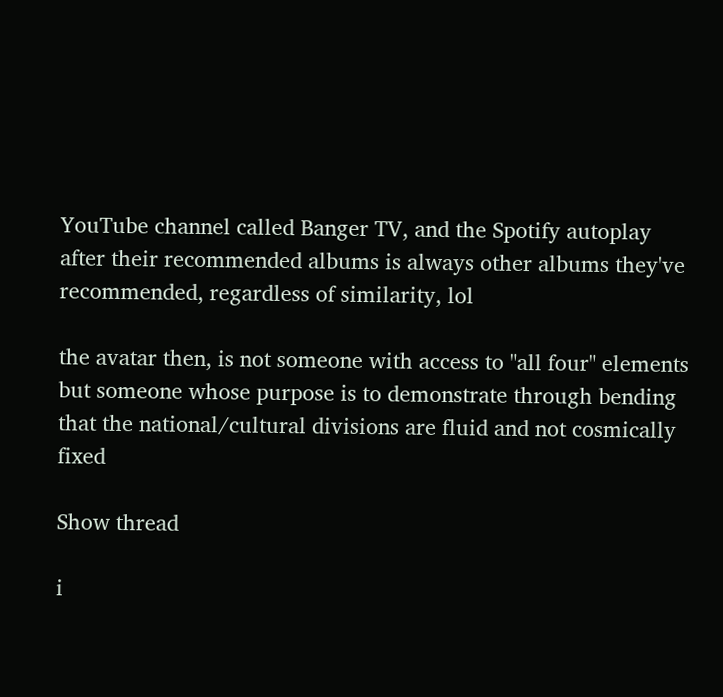YouTube channel called Banger TV, and the Spotify autoplay after their recommended albums is always other albums they've recommended, regardless of similarity, lol

the avatar then, is not someone with access to "all four" elements but someone whose purpose is to demonstrate through bending that the national/cultural divisions are fluid and not cosmically fixed

Show thread

i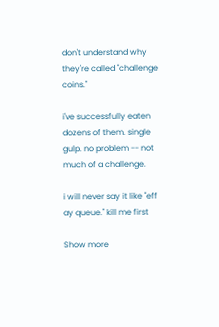don't understand why they're called "challenge coins."

i've successfully eaten dozens of them. single gulp. no problem -- not much of a challenge.

i will never say it like "eff ay queue." kill me first

Show more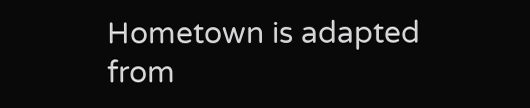Hometown is adapted from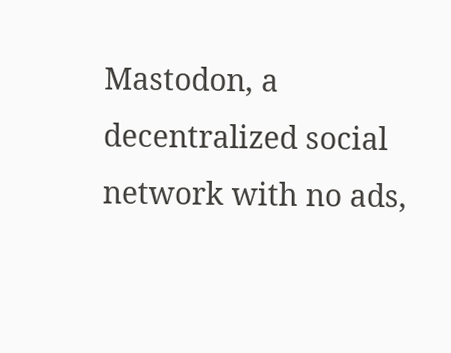Mastodon, a decentralized social network with no ads,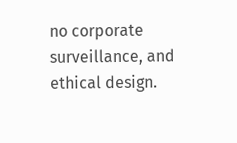no corporate surveillance, and ethical design.